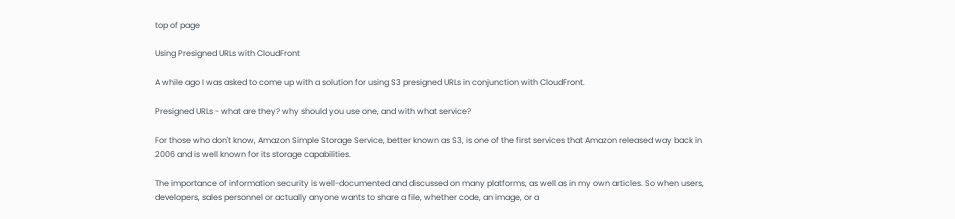top of page

Using Presigned URLs with CloudFront

A while ago I was asked to come up with a solution for using S3 presigned URLs in conjunction with CloudFront.

Presigned URLs - what are they? why should you use one, and with what service?

For those who don't know, Amazon Simple Storage Service, better known as S3, is one of the first services that Amazon released way back in 2006 and is well known for its storage capabilities.

The importance of information security is well-documented and discussed on many platforms, as well as in my own articles. So when users, developers, sales personnel or actually anyone wants to share a file, whether code, an image, or a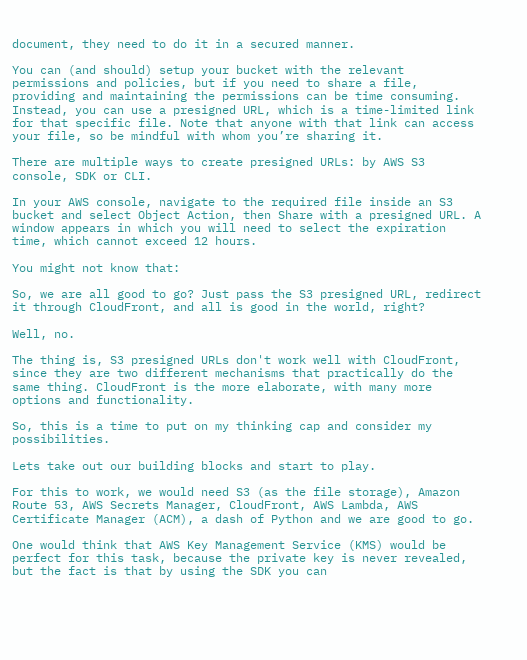document, they need to do it in a secured manner.

You can (and should) setup your bucket with the relevant permissions and policies, but if you need to share a file, providing and maintaining the permissions can be time consuming. Instead, you can use a presigned URL, which is a time-limited link for that specific file. Note that anyone with that link can access your file, so be mindful with whom you’re sharing it.

There are multiple ways to create presigned URLs: by AWS S3 console, SDK or CLI.

In your AWS console, navigate to the required file inside an S3 bucket and select Object Action, then Share with a presigned URL. A window appears in which you will need to select the expiration time, which cannot exceed 12 hours.

You might not know that:

So, we are all good to go? Just pass the S3 presigned URL, redirect it through CloudFront, and all is good in the world, right?

Well, no.

The thing is, S3 presigned URLs don't work well with CloudFront, since they are two different mechanisms that practically do the same thing. CloudFront is the more elaborate, with many more options and functionality.

So, this is a time to put on my thinking cap and consider my possibilities.

Lets take out our building blocks and start to play.

For this to work, we would need S3 (as the file storage), Amazon Route 53, AWS Secrets Manager, CloudFront, AWS Lambda, AWS Certificate Manager (ACM), a dash of Python and we are good to go.

One would think that AWS Key Management Service (KMS) would be perfect for this task, because the private key is never revealed, but the fact is that by using the SDK you can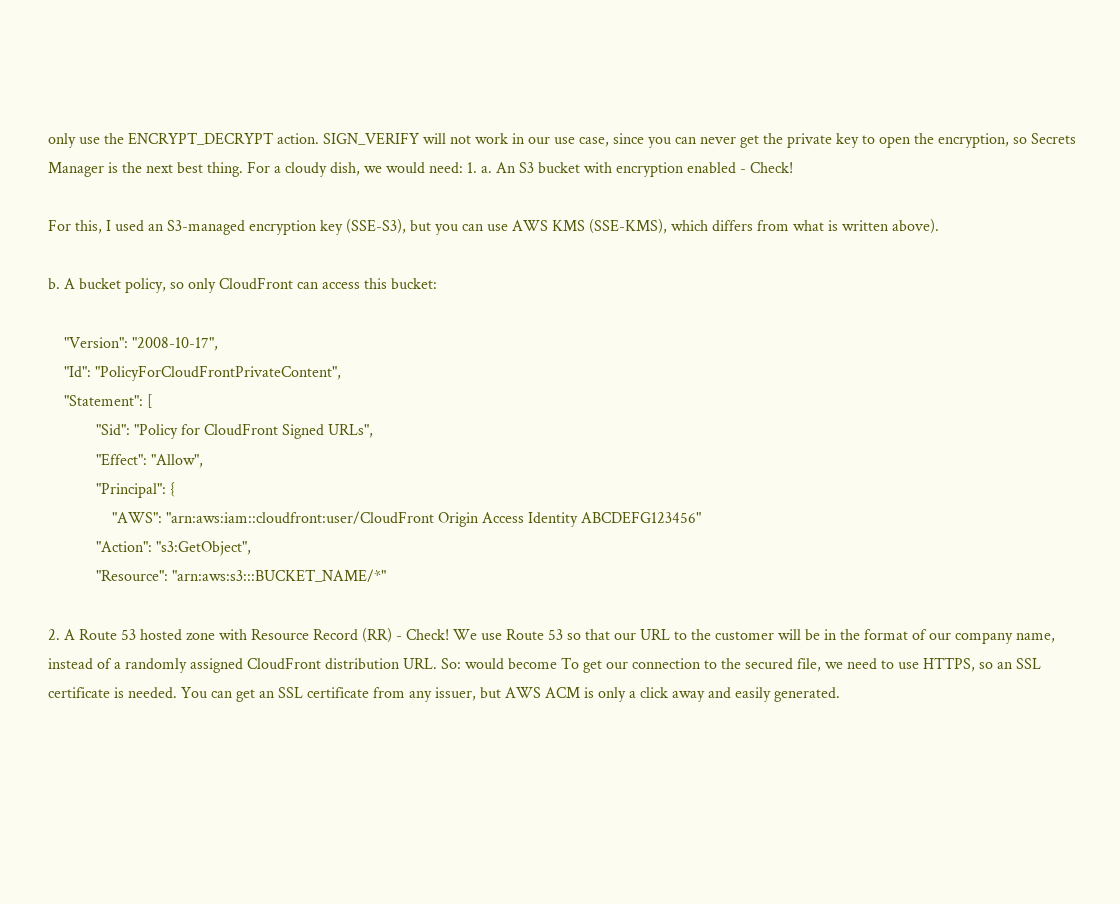only use the ENCRYPT_DECRYPT action. SIGN_VERIFY will not work in our use case, since you can never get the private key to open the encryption, so Secrets Manager is the next best thing. For a cloudy dish, we would need: 1. a. An S3 bucket with encryption enabled - Check!

For this, I used an S3-managed encryption key (SSE-S3), but you can use AWS KMS (SSE-KMS), which differs from what is written above).

b. A bucket policy, so only CloudFront can access this bucket:

    "Version": "2008-10-17",
    "Id": "PolicyForCloudFrontPrivateContent",
    "Statement": [
            "Sid": "Policy for CloudFront Signed URLs",
            "Effect": "Allow",
            "Principal": {
                "AWS": "arn:aws:iam::cloudfront:user/CloudFront Origin Access Identity ABCDEFG123456"
            "Action": "s3:GetObject",
            "Resource": "arn:aws:s3:::BUCKET_NAME/*"

2. A Route 53 hosted zone with Resource Record (RR) - Check! We use Route 53 so that our URL to the customer will be in the format of our company name, instead of a randomly assigned CloudFront distribution URL. So: would become To get our connection to the secured file, we need to use HTTPS, so an SSL certificate is needed. You can get an SSL certificate from any issuer, but AWS ACM is only a click away and easily generated.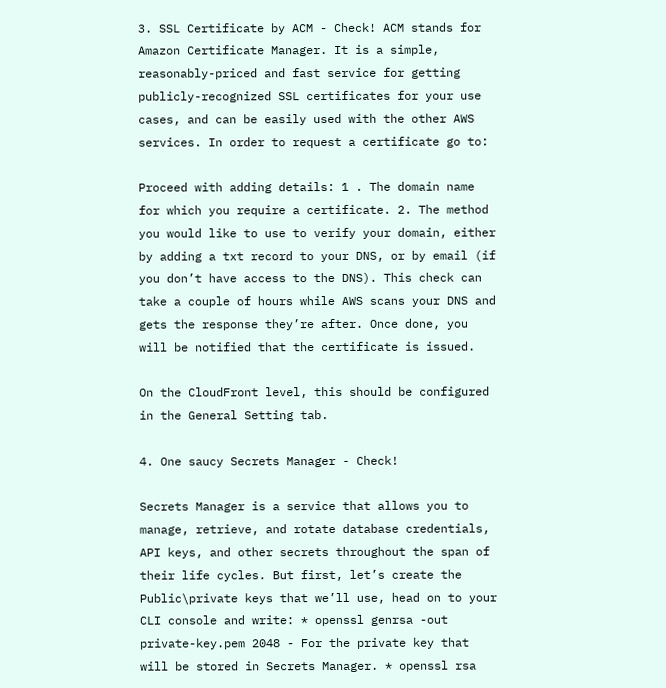3. SSL Certificate by ACM - Check! ACM stands for Amazon Certificate Manager. It is a simple, reasonably-priced and fast service for getting publicly-recognized SSL certificates for your use cases, and can be easily used with the other AWS services. In order to request a certificate go to:

Proceed with adding details: 1 . The domain name for which you require a certificate. 2. The method you would like to use to verify your domain, either by adding a txt record to your DNS, or by email (if you don’t have access to the DNS). This check can take a couple of hours while AWS scans your DNS and gets the response they’re after. Once done, you will be notified that the certificate is issued.

On the CloudFront level, this should be configured in the General Setting tab.

4. One saucy Secrets Manager - Check!

Secrets Manager is a service that allows you to manage, retrieve, and rotate database credentials, API keys, and other secrets throughout the span of their life cycles. But first, let’s create the Public\private keys that we’ll use, head on to your CLI console and write: * openssl genrsa -out private-key.pem 2048 - For the private key that will be stored in Secrets Manager. * openssl rsa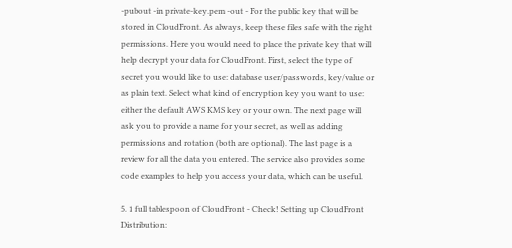-pubout -in private-key.pem -out - For the public key that will be stored in CloudFront. As always, keep these files safe with the right permissions. Here you would need to place the private key that will help decrypt your data for CloudFront. First, select the type of secret you would like to use: database user/passwords, key/value or as plain text. Select what kind of encryption key you want to use: either the default AWS KMS key or your own. The next page will ask you to provide a name for your secret, as well as adding permissions and rotation (both are optional). The last page is a review for all the data you entered. The service also provides some code examples to help you access your data, which can be useful.

5. 1 full tablespoon of CloudFront - Check! Setting up CloudFront Distribution: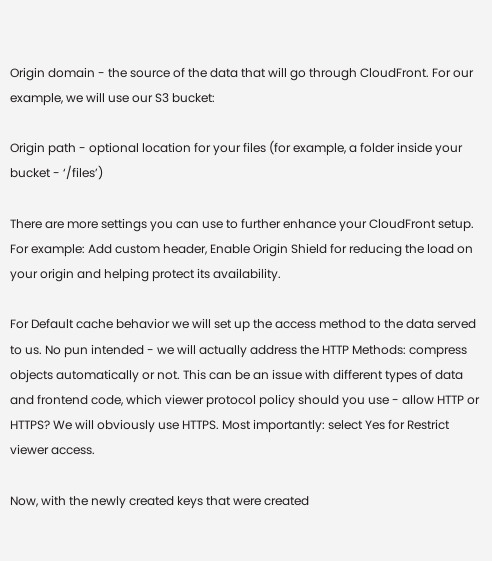Origin domain - the source of the data that will go through CloudFront. For our example, we will use our S3 bucket:

Origin path - optional location for your files (for example, a folder inside your bucket - ‘/files’)

There are more settings you can use to further enhance your CloudFront setup. For example: Add custom header, Enable Origin Shield for reducing the load on your origin and helping protect its availability.

For Default cache behavior we will set up the access method to the data served to us. No pun intended - we will actually address the HTTP Methods: compress objects automatically or not. This can be an issue with different types of data and frontend code, which viewer protocol policy should you use - allow HTTP or HTTPS? We will obviously use HTTPS. Most importantly: select Yes for Restrict viewer access.

Now, with the newly created keys that were created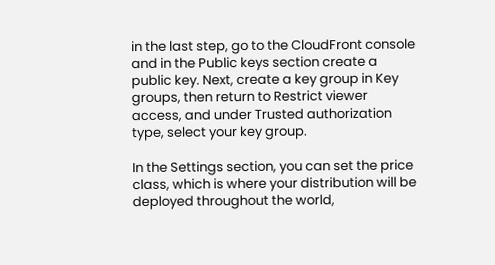in the last step, go to the CloudFront console and in the Public keys section create a public key. Next, create a key group in Key groups, then return to Restrict viewer access, and under Trusted authorization type, select your key group.

In the Settings section, you can set the price class, which is where your distribution will be deployed throughout the world,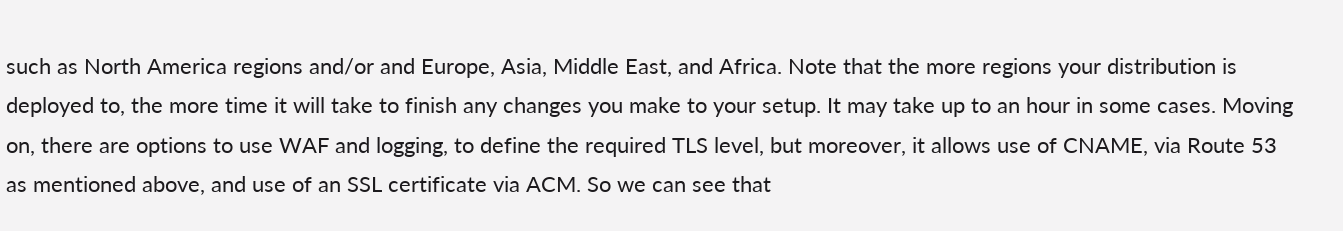such as North America regions and/or and Europe, Asia, Middle East, and Africa. Note that the more regions your distribution is deployed to, the more time it will take to finish any changes you make to your setup. It may take up to an hour in some cases. Moving on, there are options to use WAF and logging, to define the required TLS level, but moreover, it allows use of CNAME, via Route 53 as mentioned above, and use of an SSL certificate via ACM. So we can see that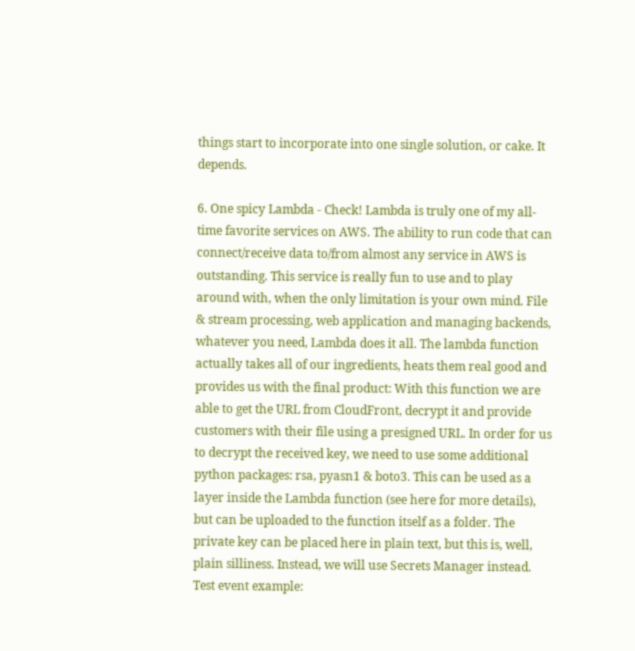things start to incorporate into one single solution, or cake. It depends.

6. One spicy Lambda - Check! Lambda is truly one of my all-time favorite services on AWS. The ability to run code that can connect/receive data to/from almost any service in AWS is outstanding. This service is really fun to use and to play around with, when the only limitation is your own mind. File & stream processing, web application and managing backends, whatever you need, Lambda does it all. The lambda function actually takes all of our ingredients, heats them real good and provides us with the final product: With this function we are able to get the URL from CloudFront, decrypt it and provide customers with their file using a presigned URL. In order for us to decrypt the received key, we need to use some additional python packages: rsa, pyasn1 & boto3. This can be used as a layer inside the Lambda function (see here for more details), but can be uploaded to the function itself as a folder. The private key can be placed here in plain text, but this is, well, plain silliness. Instead, we will use Secrets Manager instead. Test event example: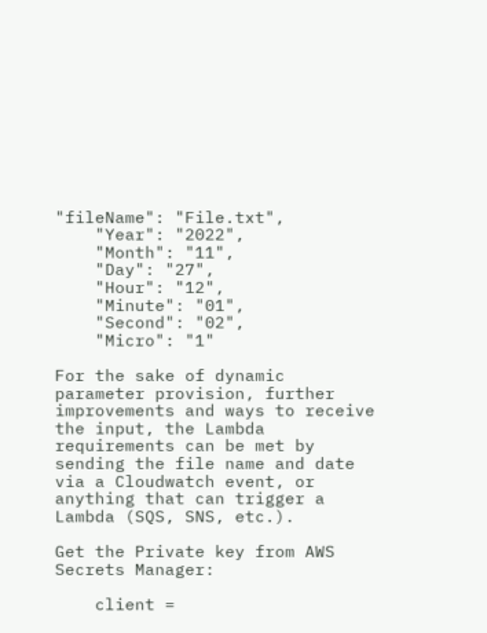"fileName": "File.txt",
    "Year": "2022",
    "Month": "11",
    "Day": "27",
    "Hour": "12",
    "Minute": "01",
    "Second": "02",
    "Micro": "1"

For the sake of dynamic parameter provision, further improvements and ways to receive the input, the Lambda requirements can be met by sending the file name and date via a Cloudwatch event, or anything that can trigger a Lambda (SQS, SNS, etc.).

Get the Private key from AWS Secrets Manager:

    client =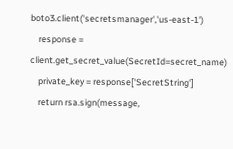boto3.client('secretsmanager','us-east-1')
    response = client.get_secret_value(SecretId=secret_name)
    private_key = response['SecretString']
    return rsa.sign(message,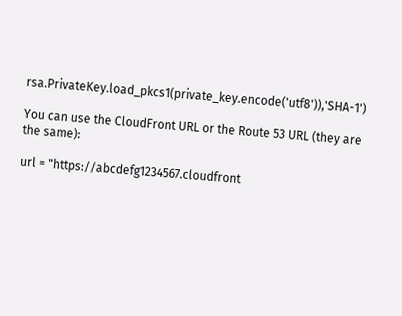rsa.PrivateKey.load_pkcs1(private_key.encode('utf8')),'SHA-1')

You can use the CloudFront URL or the Route 53 URL (they are the same):

url = "https://abcdefg1234567.cloudfront